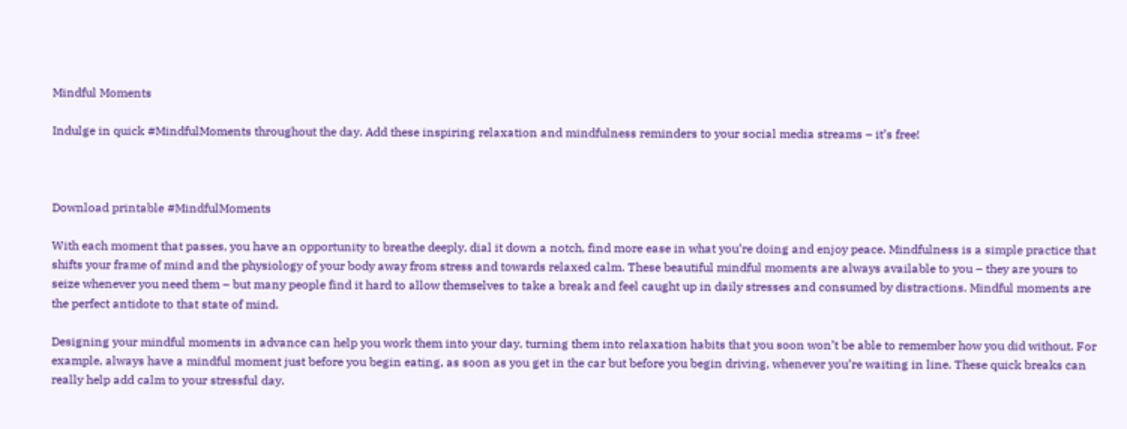Mindful Moments

Indulge in quick #MindfulMoments throughout the day. Add these inspiring relaxation and mindfulness reminders to your social media streams – it’s free!



Download printable #MindfulMoments

With each moment that passes, you have an opportunity to breathe deeply, dial it down a notch, find more ease in what you’re doing and enjoy peace. Mindfulness is a simple practice that shifts your frame of mind and the physiology of your body away from stress and towards relaxed calm. These beautiful mindful moments are always available to you – they are yours to seize whenever you need them – but many people find it hard to allow themselves to take a break and feel caught up in daily stresses and consumed by distractions. Mindful moments are the perfect antidote to that state of mind.

Designing your mindful moments in advance can help you work them into your day, turning them into relaxation habits that you soon won’t be able to remember how you did without. For example, always have a mindful moment just before you begin eating, as soon as you get in the car but before you begin driving, whenever you’re waiting in line. These quick breaks can really help add calm to your stressful day.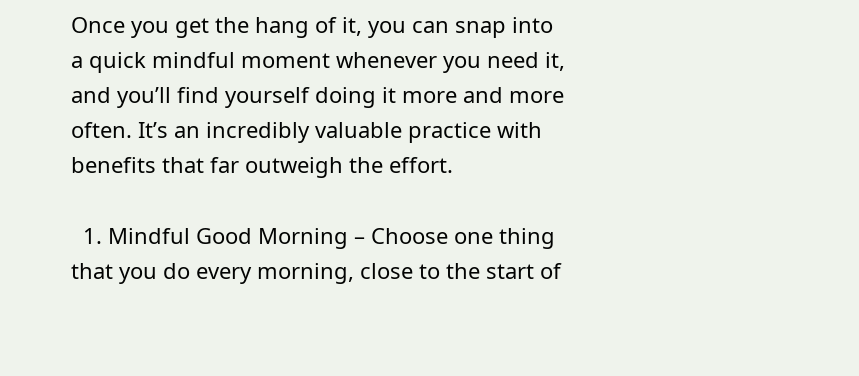Once you get the hang of it, you can snap into a quick mindful moment whenever you need it, and you’ll find yourself doing it more and more often. It’s an incredibly valuable practice with benefits that far outweigh the effort.

  1. Mindful Good Morning – Choose one thing that you do every morning, close to the start of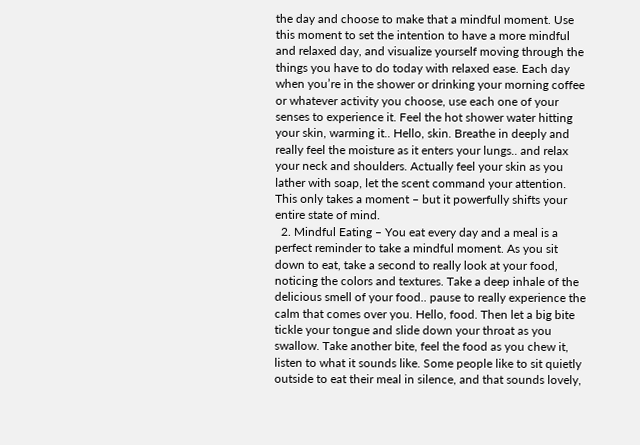the day and choose to make that a mindful moment. Use this moment to set the intention to have a more mindful and relaxed day, and visualize yourself moving through the things you have to do today with relaxed ease. Each day when you’re in the shower or drinking your morning coffee or whatever activity you choose, use each one of your senses to experience it. Feel the hot shower water hitting your skin, warming it.. Hello, skin. Breathe in deeply and really feel the moisture as it enters your lungs.. and relax your neck and shoulders. Actually feel your skin as you lather with soap, let the scent command your attention. This only takes a moment – but it powerfully shifts your entire state of mind.
  2. Mindful Eating – You eat every day and a meal is a perfect reminder to take a mindful moment. As you sit down to eat, take a second to really look at your food, noticing the colors and textures. Take a deep inhale of the delicious smell of your food.. pause to really experience the calm that comes over you. Hello, food. Then let a big bite tickle your tongue and slide down your throat as you swallow. Take another bite, feel the food as you chew it, listen to what it sounds like. Some people like to sit quietly outside to eat their meal in silence, and that sounds lovely,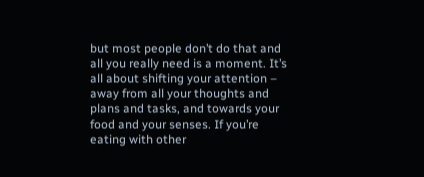but most people don’t do that and all you really need is a moment. It’s all about shifting your attention – away from all your thoughts and plans and tasks, and towards your food and your senses. If you’re eating with other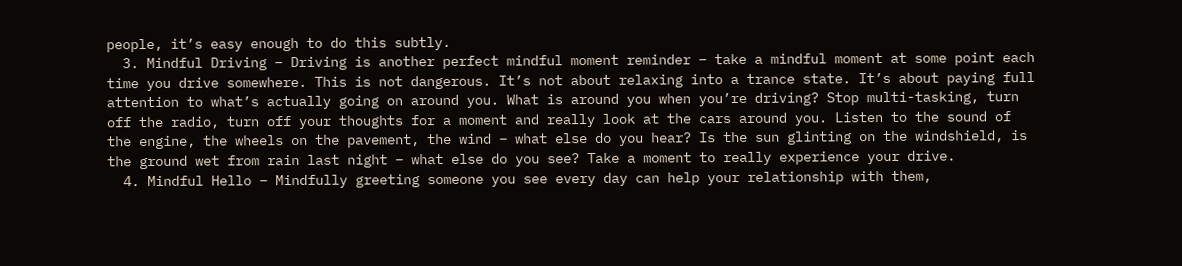people, it’s easy enough to do this subtly.
  3. Mindful Driving – Driving is another perfect mindful moment reminder – take a mindful moment at some point each time you drive somewhere. This is not dangerous. It’s not about relaxing into a trance state. It’s about paying full attention to what’s actually going on around you. What is around you when you’re driving? Stop multi-tasking, turn off the radio, turn off your thoughts for a moment and really look at the cars around you. Listen to the sound of the engine, the wheels on the pavement, the wind – what else do you hear? Is the sun glinting on the windshield, is the ground wet from rain last night – what else do you see? Take a moment to really experience your drive.
  4. Mindful Hello – Mindfully greeting someone you see every day can help your relationship with them,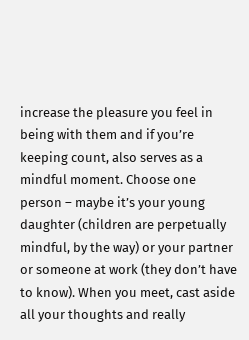increase the pleasure you feel in being with them and if you’re keeping count, also serves as a mindful moment. Choose one person – maybe it’s your young daughter (children are perpetually mindful, by the way) or your partner or someone at work (they don’t have to know). When you meet, cast aside all your thoughts and really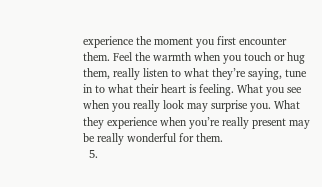experience the moment you first encounter them. Feel the warmth when you touch or hug them, really listen to what they’re saying, tune in to what their heart is feeling. What you see when you really look may surprise you. What they experience when you’re really present may be really wonderful for them.
  5.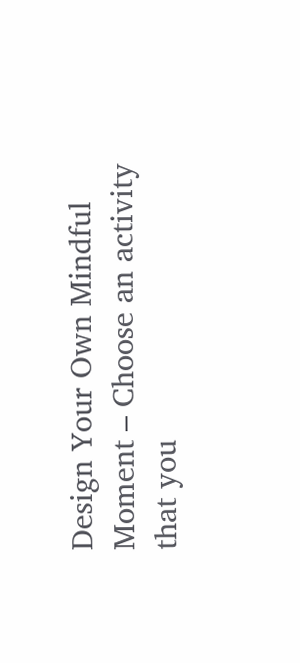Design Your Own Mindful Moment – Choose an activity that you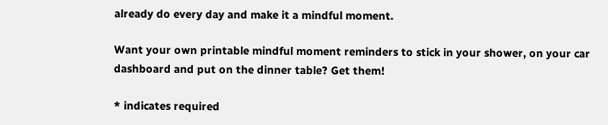already do every day and make it a mindful moment.

Want your own printable mindful moment reminders to stick in your shower, on your car dashboard and put on the dinner table? Get them!

* indicates required